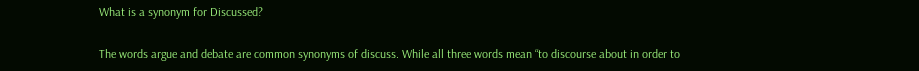What is a synonym for Discussed?

The words argue and debate are common synonyms of discuss. While all three words mean “to discourse about in order to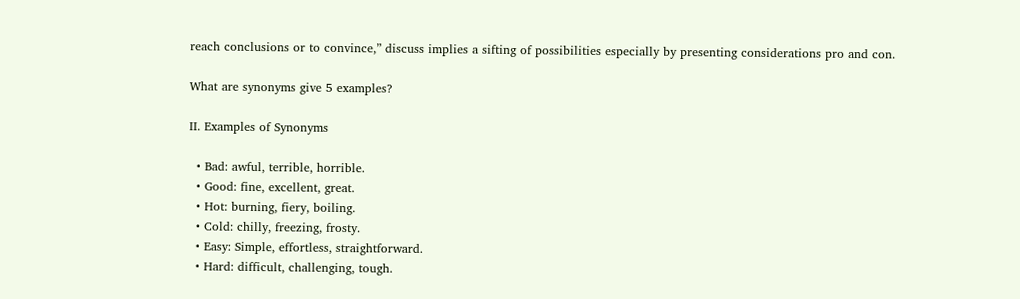reach conclusions or to convince,” discuss implies a sifting of possibilities especially by presenting considerations pro and con.

What are synonyms give 5 examples?

II. Examples of Synonyms

  • Bad: awful, terrible, horrible.
  • Good: fine, excellent, great.
  • Hot: burning, fiery, boiling.
  • Cold: chilly, freezing, frosty.
  • Easy: Simple, effortless, straightforward.
  • Hard: difficult, challenging, tough.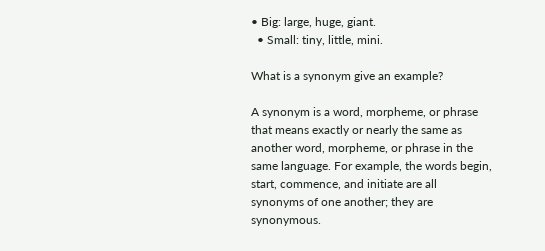• Big: large, huge, giant.
  • Small: tiny, little, mini.

What is a synonym give an example?

A synonym is a word, morpheme, or phrase that means exactly or nearly the same as another word, morpheme, or phrase in the same language. For example, the words begin, start, commence, and initiate are all synonyms of one another; they are synonymous.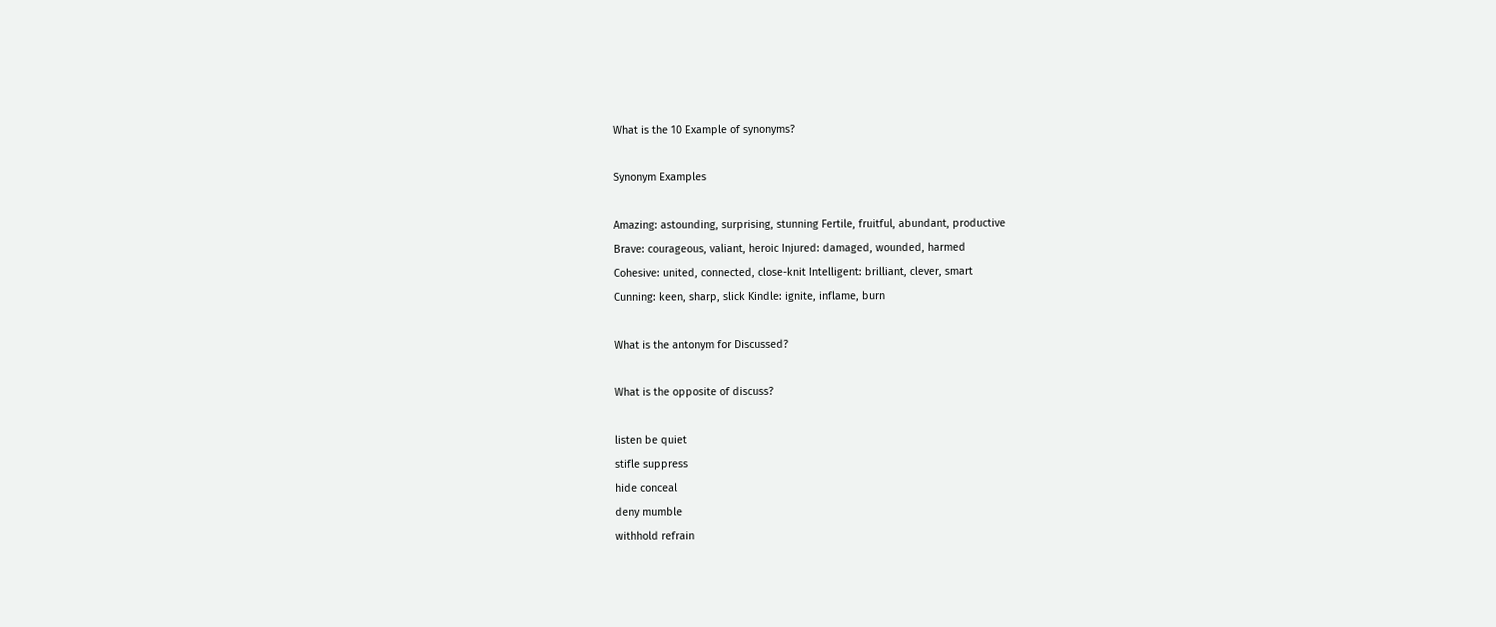What is the 10 Example of synonyms?

Synonym Examples

Amazing: astounding, surprising, stunning Fertile, fruitful, abundant, productive
Brave: courageous, valiant, heroic Injured: damaged, wounded, harmed
Cohesive: united, connected, close-knit Intelligent: brilliant, clever, smart
Cunning: keen, sharp, slick Kindle: ignite, inflame, burn

What is the antonym for Discussed?

What is the opposite of discuss?

listen be quiet
stifle suppress
hide conceal
deny mumble
withhold refrain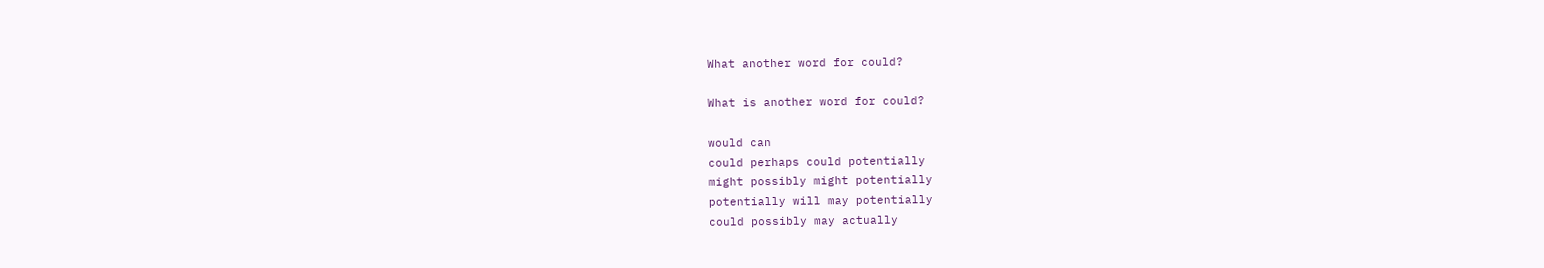What another word for could?

What is another word for could?

would can
could perhaps could potentially
might possibly might potentially
potentially will may potentially
could possibly may actually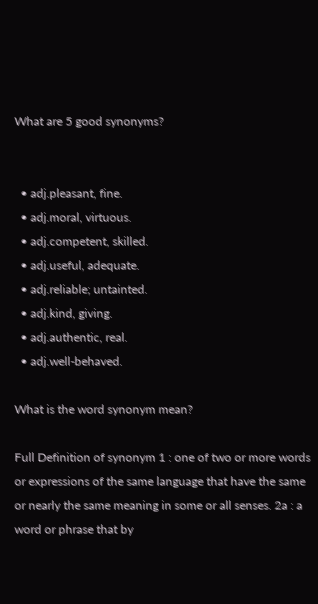What are 5 good synonyms?


  • adj.pleasant, fine.
  • adj.moral, virtuous.
  • adj.competent, skilled.
  • adj.useful, adequate.
  • adj.reliable; untainted.
  • adj.kind, giving.
  • adj.authentic, real.
  • adj.well-behaved.

What is the word synonym mean?

Full Definition of synonym 1 : one of two or more words or expressions of the same language that have the same or nearly the same meaning in some or all senses. 2a : a word or phrase that by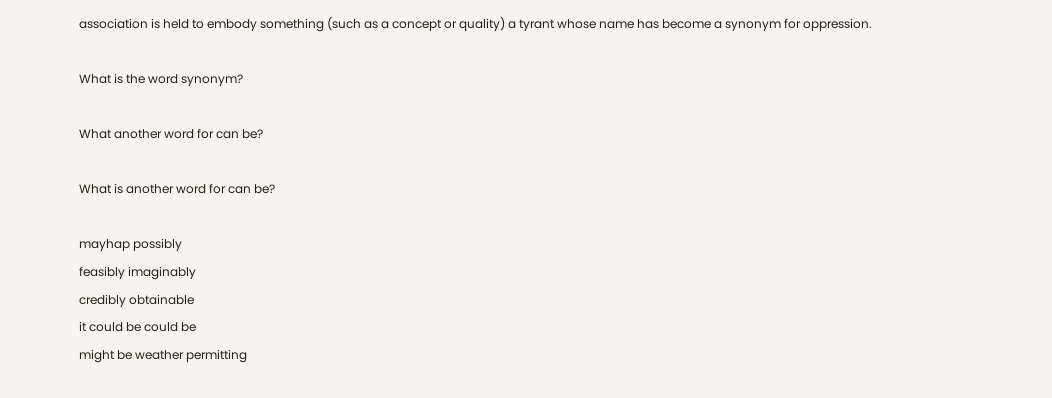association is held to embody something (such as a concept or quality) a tyrant whose name has become a synonym for oppression.

What is the word synonym?

What another word for can be?

What is another word for can be?

mayhap possibly
feasibly imaginably
credibly obtainable
it could be could be
might be weather permitting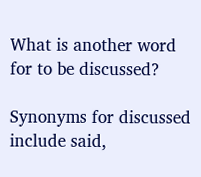What is another word for to be discussed?

Synonyms for discussed include said,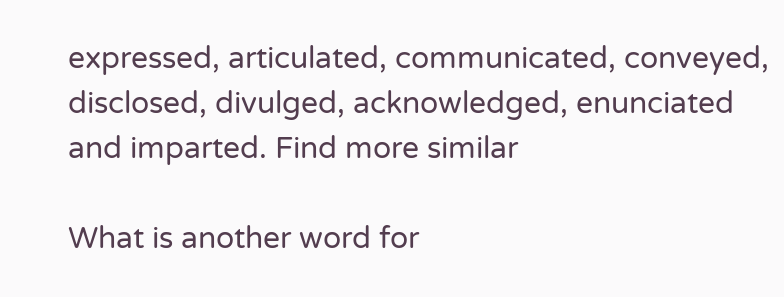expressed, articulated, communicated, conveyed, disclosed, divulged, acknowledged, enunciated and imparted. Find more similar

What is another word for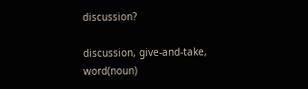discussion?

discussion, give-and-take, word(noun)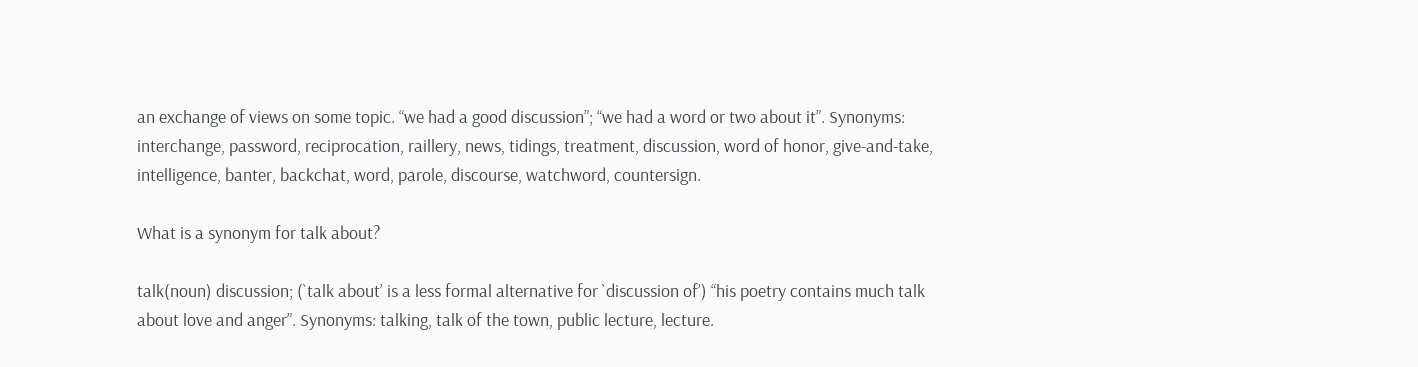an exchange of views on some topic. “we had a good discussion”; “we had a word or two about it”. Synonyms: interchange, password, reciprocation, raillery, news, tidings, treatment, discussion, word of honor, give-and-take, intelligence, banter, backchat, word, parole, discourse, watchword, countersign.

What is a synonym for talk about?

talk(noun) discussion; (`talk about’ is a less formal alternative for `discussion of’) “his poetry contains much talk about love and anger”. Synonyms: talking, talk of the town, public lecture, lecture.